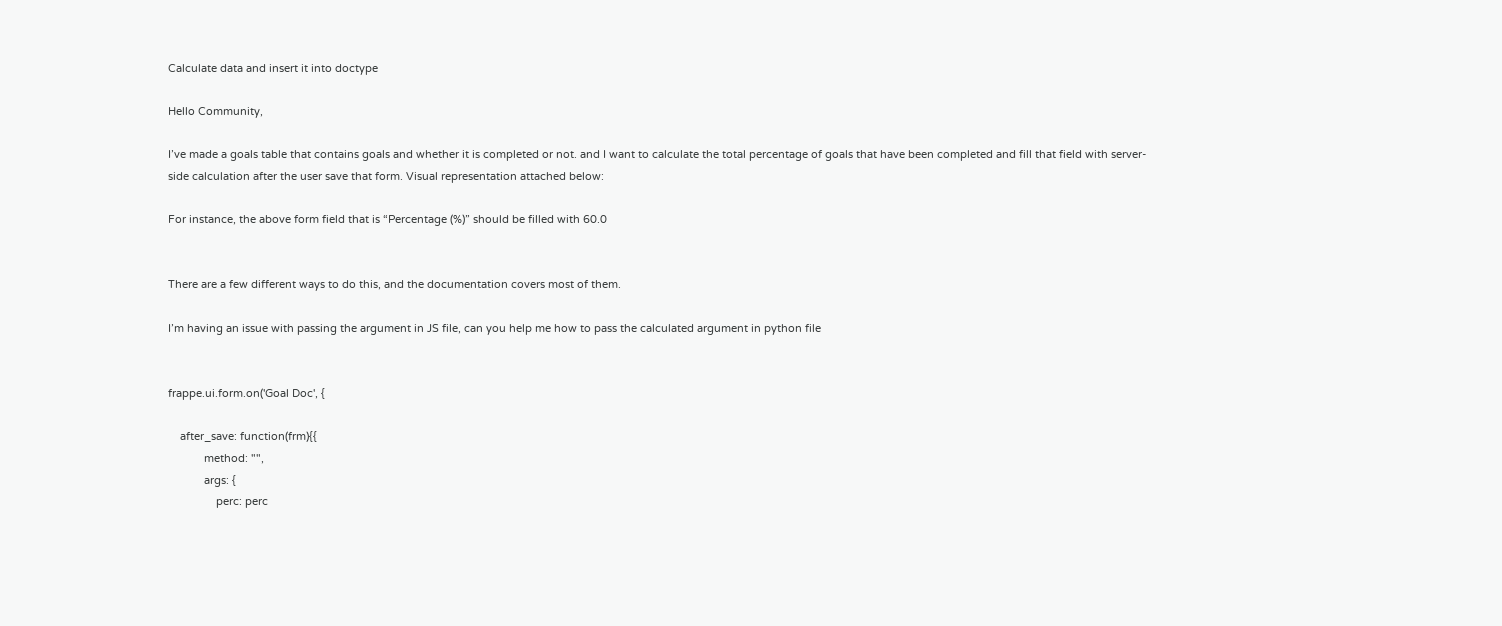Calculate data and insert it into doctype

Hello Community,

I’ve made a goals table that contains goals and whether it is completed or not. and I want to calculate the total percentage of goals that have been completed and fill that field with server-side calculation after the user save that form. Visual representation attached below:

For instance, the above form field that is “Percentage (%)” should be filled with 60.0


There are a few different ways to do this, and the documentation covers most of them.

I’m having an issue with passing the argument in JS file, can you help me how to pass the calculated argument in python file


frappe.ui.form.on('Goal Doc', {

    after_save: function(frm){{
            method: "",
            args: {
                perc: perc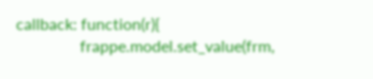callback: function(r){
                frappe.model.set_value(frm,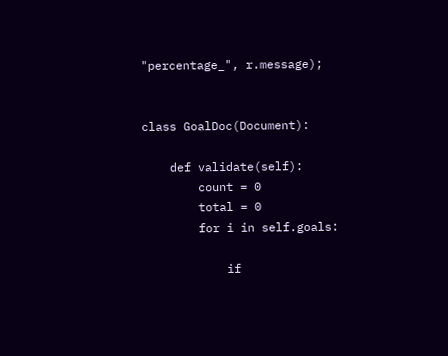"percentage_", r.message);


class GoalDoc(Document):

    def validate(self):
        count = 0
        total = 0
        for i in self.goals:

            if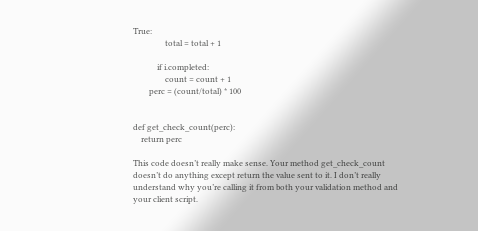True:
                total = total + 1

            if i.completed:
                count = count + 1
        perc = (count/total) * 100


def get_check_count(perc):
    return perc

This code doesn’t really make sense. Your method get_check_count doesn’t do anything except return the value sent to it. I don’t really understand why you’re calling it from both your validation method and your client script.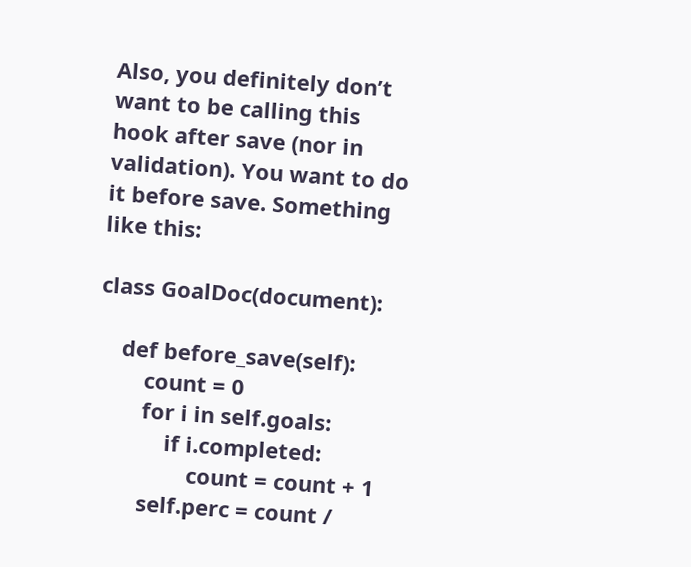Also, you definitely don’t want to be calling this hook after save (nor in validation). You want to do it before save. Something like this:

class GoalDoc(document):

    def before_save(self):
        count = 0
        for i in self.goals:
            if i.completed:
                count = count + 1
        self.perc = count /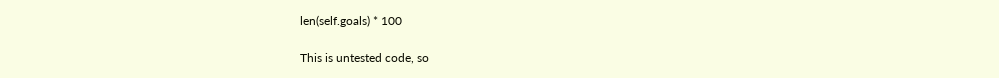len(self.goals) * 100

This is untested code, so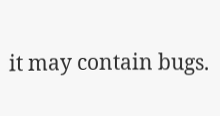it may contain bugs.